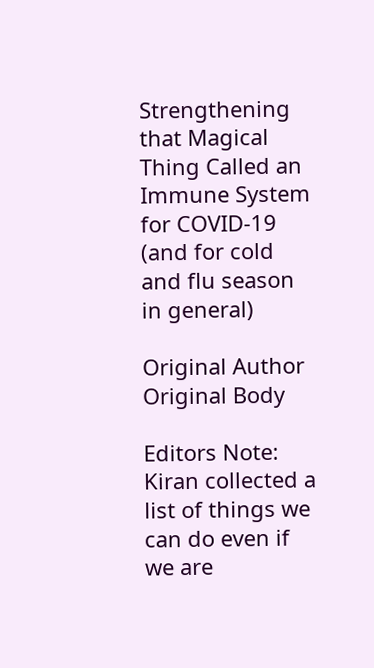Strengthening that Magical Thing Called an Immune System for COVID-19 (and for cold and flu season in general)

Original Author
Original Body

Editors Note: Kiran collected a list of things we can do even if we are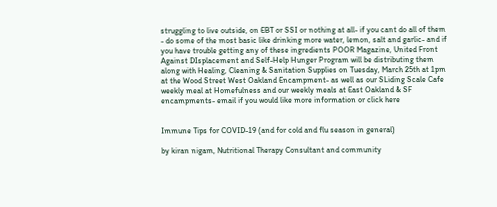struggling to live outside, on EBT or SSI or nothing at all- if you cant do all of them - do some of the most basic like drinking more water, lemon, salt and garlic- and if you have trouble getting any of these ingredients POOR Magazine, United Front Against DIsplacement and Self-Help Hunger Program will be distributing them along with Healing, Cleaning & Sanitation Supplies on Tuesday, March 25th at 1pm at the Wood Street West Oakland Encampment- as well as our SLiding Scale Cafe weekly meal at Homefulness and our weekly meals at East Oakland & SF encampments- email if you would like more information or click here


Immune Tips for COVID-19 (and for cold and flu season in general)

by kiran nigam, Nutritional Therapy Consultant and community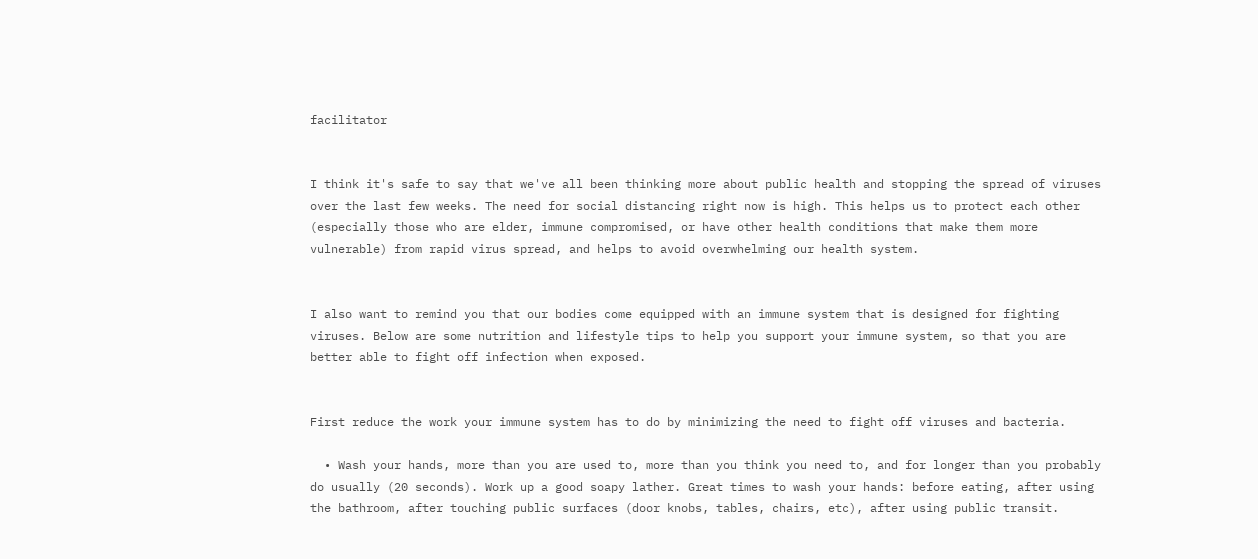facilitator


I think it's safe to say that we've all been thinking more about public health and stopping the spread of viruses over the last few weeks. The need for social distancing right now is high. This helps us to protect each other (especially those who are elder, immune compromised, or have other health conditions that make them more vulnerable) from rapid virus spread, and helps to avoid overwhelming our health system.


I also want to remind you that our bodies come equipped with an immune system that is designed for fighting viruses. Below are some nutrition and lifestyle tips to help you support your immune system, so that you are better able to fight off infection when exposed.


First reduce the work your immune system has to do by minimizing the need to fight off viruses and bacteria.

  • Wash your hands, more than you are used to, more than you think you need to, and for longer than you probably do usually (20 seconds). Work up a good soapy lather. Great times to wash your hands: before eating, after using the bathroom, after touching public surfaces (door knobs, tables, chairs, etc), after using public transit.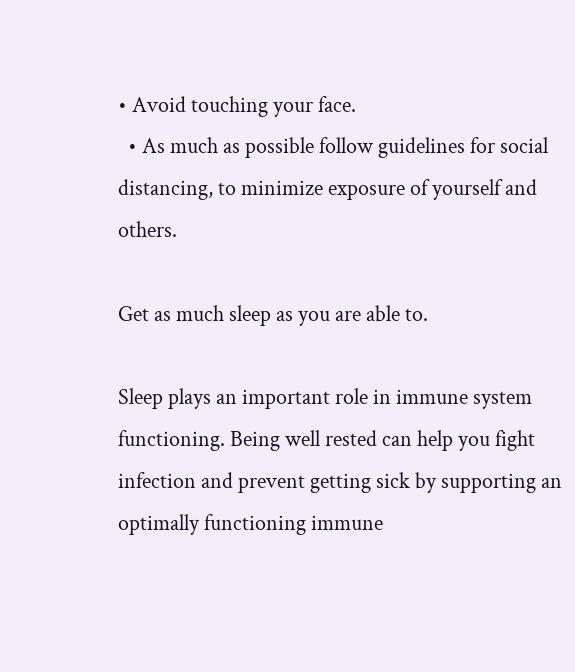• Avoid touching your face.
  • As much as possible follow guidelines for social distancing, to minimize exposure of yourself and others.

Get as much sleep as you are able to.

Sleep plays an important role in immune system functioning. Being well rested can help you fight infection and prevent getting sick by supporting an optimally functioning immune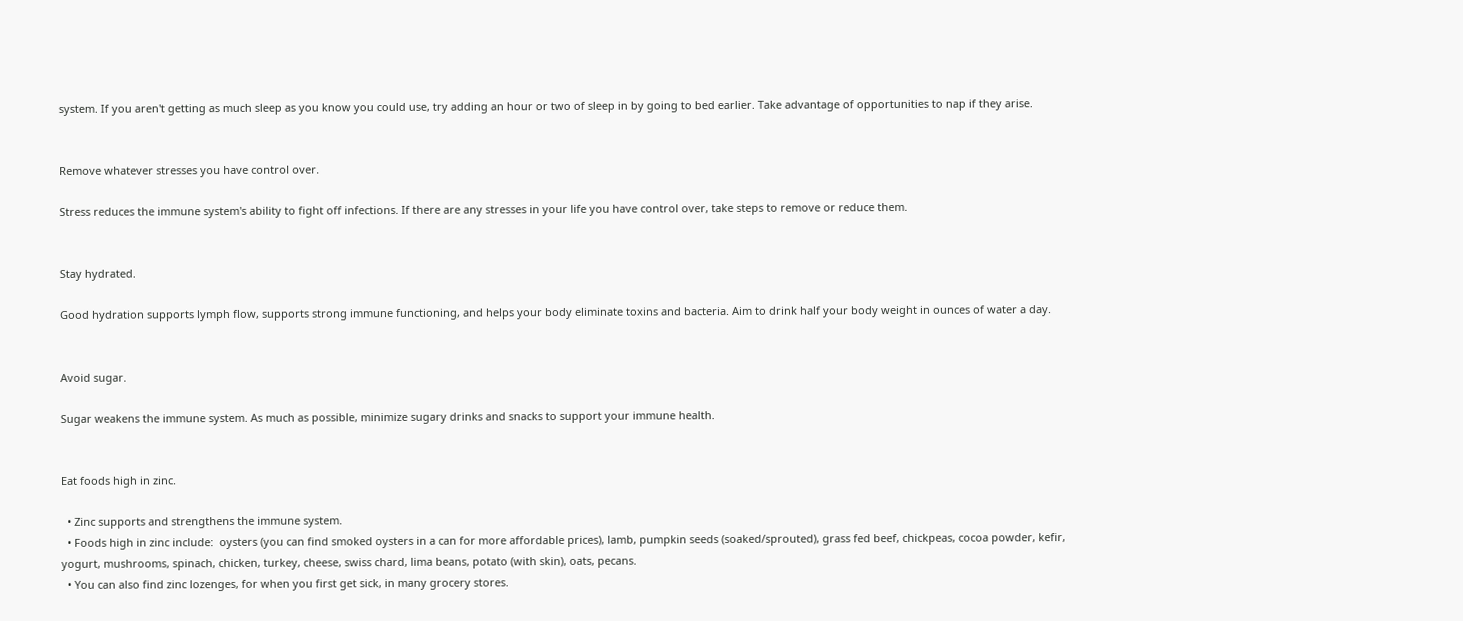system. If you aren't getting as much sleep as you know you could use, try adding an hour or two of sleep in by going to bed earlier. Take advantage of opportunities to nap if they arise.


Remove whatever stresses you have control over.

Stress reduces the immune system's ability to fight off infections. If there are any stresses in your life you have control over, take steps to remove or reduce them.


Stay hydrated.

Good hydration supports lymph flow, supports strong immune functioning, and helps your body eliminate toxins and bacteria. Aim to drink half your body weight in ounces of water a day.


Avoid sugar.

Sugar weakens the immune system. As much as possible, minimize sugary drinks and snacks to support your immune health.


Eat foods high in zinc.

  • Zinc supports and strengthens the immune system.
  • Foods high in zinc include:  oysters (you can find smoked oysters in a can for more affordable prices), lamb, pumpkin seeds (soaked/sprouted), grass fed beef, chickpeas, cocoa powder, kefir, yogurt, mushrooms, spinach, chicken, turkey, cheese, swiss chard, lima beans, potato (with skin), oats, pecans.
  • You can also find zinc lozenges, for when you first get sick, in many grocery stores.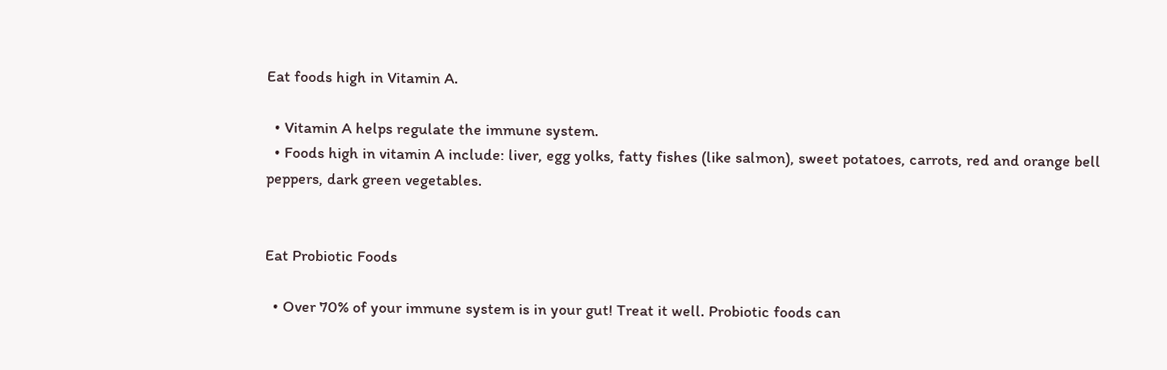Eat foods high in Vitamin A.

  • Vitamin A helps regulate the immune system.
  • Foods high in vitamin A include: liver, egg yolks, fatty fishes (like salmon), sweet potatoes, carrots, red and orange bell peppers, dark green vegetables.


Eat Probiotic Foods

  • Over 70% of your immune system is in your gut! Treat it well. Probiotic foods can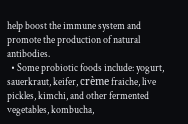help boost the immune system and promote the production of natural antibodies.
  • Some probiotic foods include: yogurt, sauerkraut, keifer, crème fraiche, live pickles, kimchi, and other fermented vegetables, kombucha,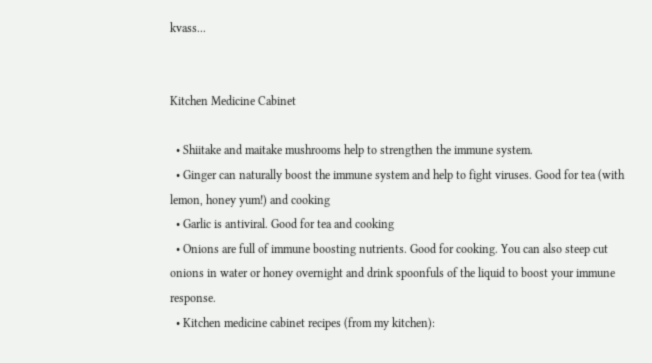kvass...


Kitchen Medicine Cabinet

  • Shiitake and maitake mushrooms help to strengthen the immune system.
  • Ginger can naturally boost the immune system and help to fight viruses. Good for tea (with lemon, honey yum!) and cooking
  • Garlic is antiviral. Good for tea and cooking
  • Onions are full of immune boosting nutrients. Good for cooking. You can also steep cut onions in water or honey overnight and drink spoonfuls of the liquid to boost your immune response.
  • Kitchen medicine cabinet recipes (from my kitchen):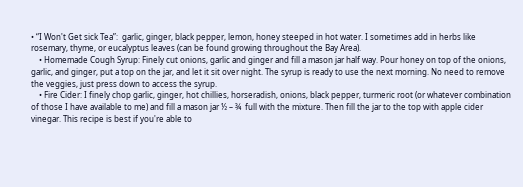• “I Won't Get sick Tea”:  garlic, ginger, black pepper, lemon, honey steeped in hot water. I sometimes add in herbs like rosemary, thyme, or eucalyptus leaves (can be found growing throughout the Bay Area).
    • Homemade Cough Syrup: Finely cut onions, garlic and ginger and fill a mason jar half way. Pour honey on top of the onions, garlic, and ginger, put a top on the jar, and let it sit over night. The syrup is ready to use the next morning. No need to remove the veggies, just press down to access the syrup.
    • Fire Cider: I finely chop garlic, ginger, hot chillies, horseradish, onions, black pepper, turmeric root (or whatever combination of those I have available to me) and fill a mason jar ½ – ¾  full with the mixture. Then fill the jar to the top with apple cider vinegar. This recipe is best if you're able to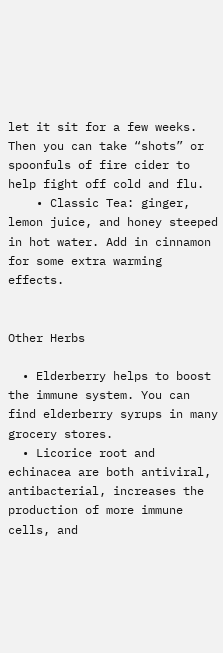let it sit for a few weeks. Then you can take “shots” or spoonfuls of fire cider to help fight off cold and flu.
    • Classic Tea: ginger, lemon juice, and honey steeped in hot water. Add in cinnamon for some extra warming effects.


Other Herbs

  • Elderberry helps to boost the immune system. You can find elderberry syrups in many grocery stores.
  • Licorice root and echinacea are both antiviral, antibacterial, increases the production of more immune cells, and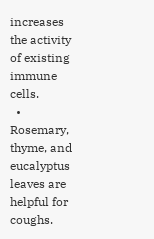increases the activity of existing immune cells.
  • Rosemary, thyme, and eucalyptus leaves are helpful for coughs.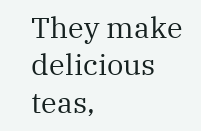They make delicious teas,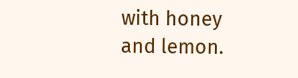with honey and lemon.